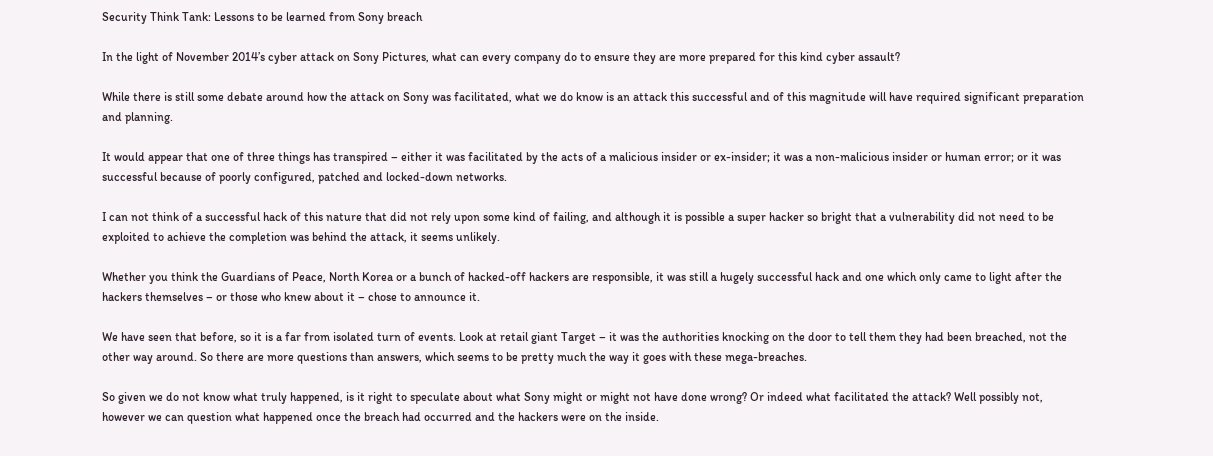Security Think Tank: Lessons to be learned from Sony breach

In the light of November 2014’s cyber attack on Sony Pictures, what can every company do to ensure they are more prepared for this kind cyber assault?

While there is still some debate around how the attack on Sony was facilitated, what we do know is an attack this successful and of this magnitude will have required significant preparation and planning.

It would appear that one of three things has transpired – either it was facilitated by the acts of a malicious insider or ex-insider; it was a non-malicious insider or human error; or it was successful because of poorly configured, patched and locked-down networks.

I can not think of a successful hack of this nature that did not rely upon some kind of failing, and although it is possible a super hacker so bright that a vulnerability did not need to be exploited to achieve the completion was behind the attack, it seems unlikely.

Whether you think the Guardians of Peace, North Korea or a bunch of hacked-off hackers are responsible, it was still a hugely successful hack and one which only came to light after the hackers themselves – or those who knew about it – chose to announce it.

We have seen that before, so it is a far from isolated turn of events. Look at retail giant Target – it was the authorities knocking on the door to tell them they had been breached, not the other way around. So there are more questions than answers, which seems to be pretty much the way it goes with these mega-breaches.

So given we do not know what truly happened, is it right to speculate about what Sony might or might not have done wrong? Or indeed what facilitated the attack? Well possibly not, however we can question what happened once the breach had occurred and the hackers were on the inside.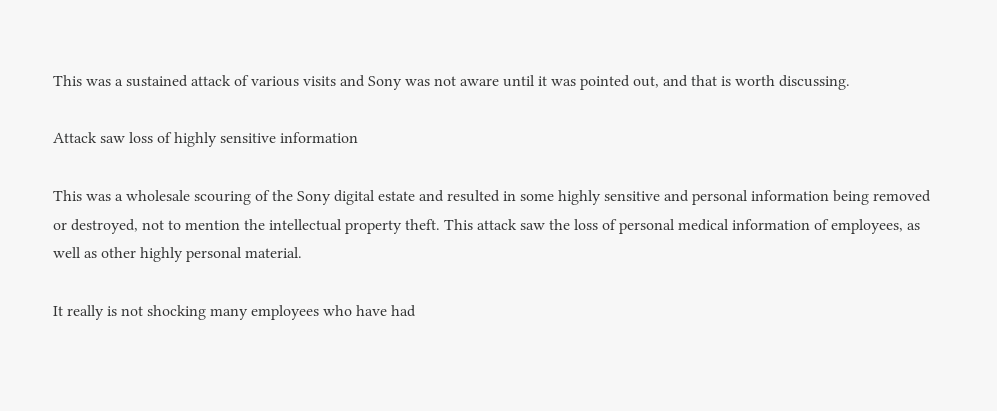This was a sustained attack of various visits and Sony was not aware until it was pointed out, and that is worth discussing.

Attack saw loss of highly sensitive information

This was a wholesale scouring of the Sony digital estate and resulted in some highly sensitive and personal information being removed or destroyed, not to mention the intellectual property theft. This attack saw the loss of personal medical information of employees, as well as other highly personal material.

It really is not shocking many employees who have had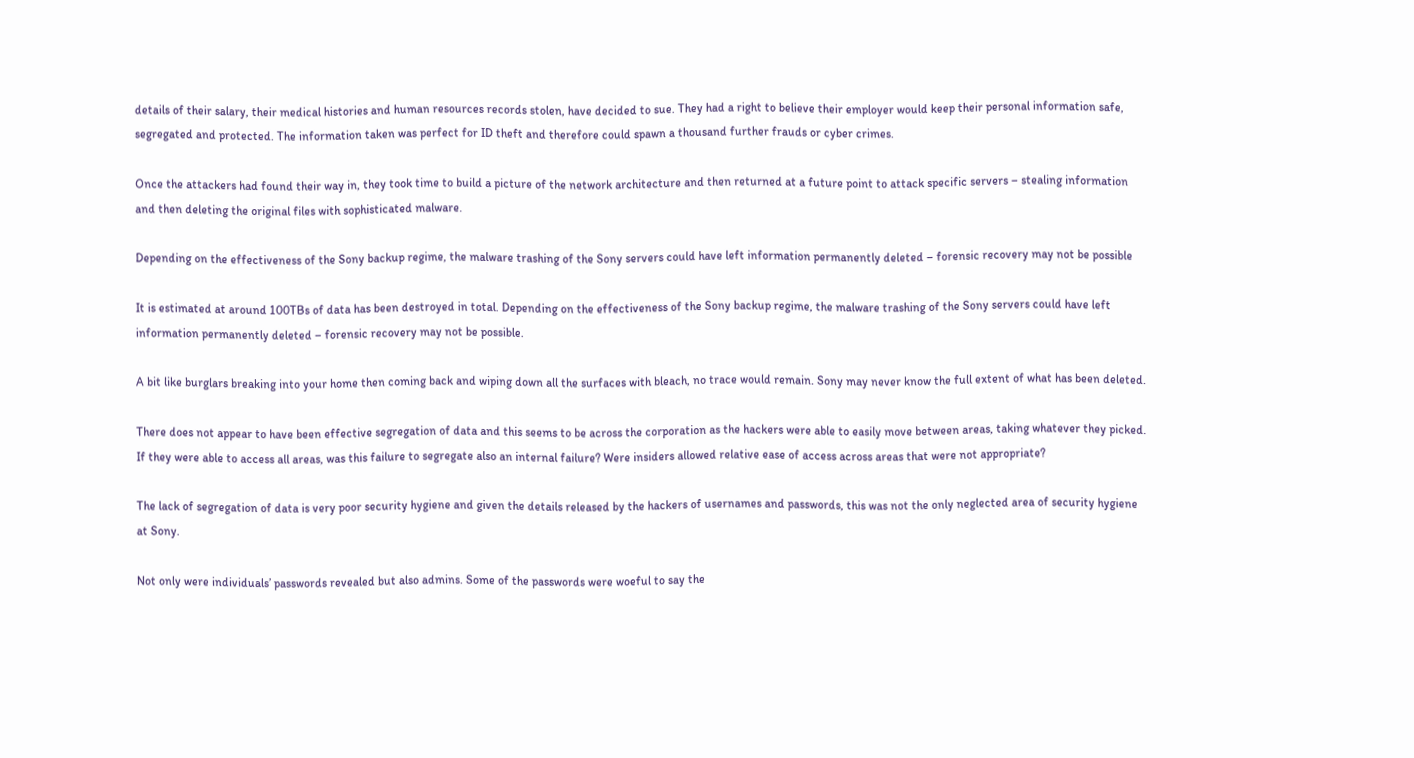details of their salary, their medical histories and human resources records stolen, have decided to sue. They had a right to believe their employer would keep their personal information safe, segregated and protected. The information taken was perfect for ID theft and therefore could spawn a thousand further frauds or cyber crimes.

Once the attackers had found their way in, they took time to build a picture of the network architecture and then returned at a future point to attack specific servers – stealing information and then deleting the original files with sophisticated malware.

Depending on the effectiveness of the Sony backup regime, the malware trashing of the Sony servers could have left information permanently deleted – forensic recovery may not be possible

It is estimated at around 100TBs of data has been destroyed in total. Depending on the effectiveness of the Sony backup regime, the malware trashing of the Sony servers could have left information permanently deleted – forensic recovery may not be possible.

A bit like burglars breaking into your home then coming back and wiping down all the surfaces with bleach, no trace would remain. Sony may never know the full extent of what has been deleted.

There does not appear to have been effective segregation of data and this seems to be across the corporation as the hackers were able to easily move between areas, taking whatever they picked. If they were able to access all areas, was this failure to segregate also an internal failure? Were insiders allowed relative ease of access across areas that were not appropriate?

The lack of segregation of data is very poor security hygiene and given the details released by the hackers of usernames and passwords, this was not the only neglected area of security hygiene at Sony.

Not only were individuals’ passwords revealed but also admins. Some of the passwords were woeful to say the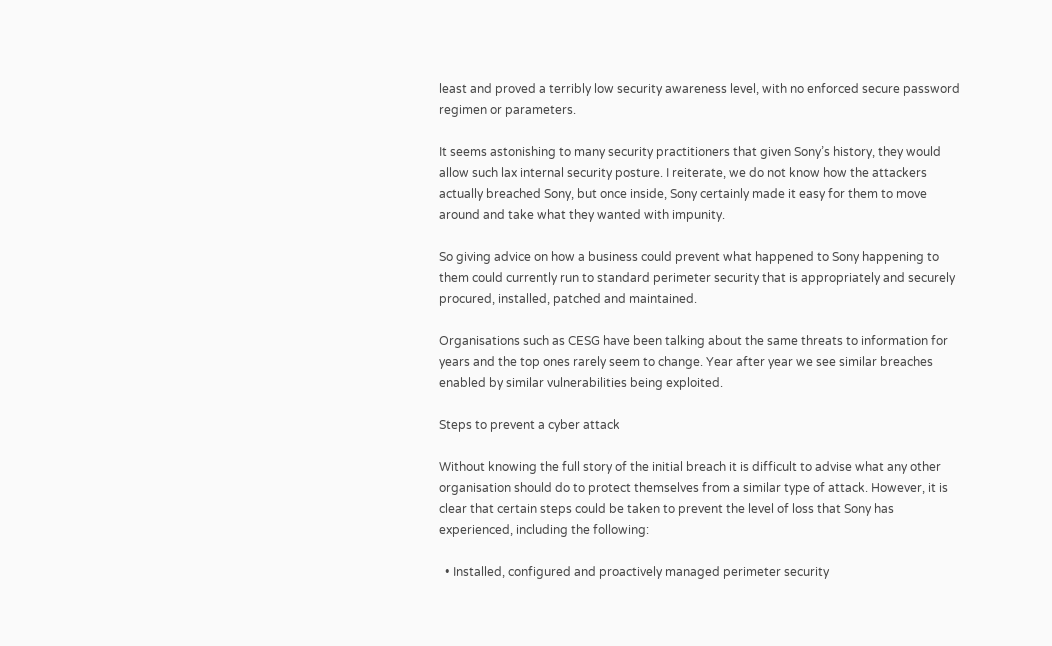least and proved a terribly low security awareness level, with no enforced secure password regimen or parameters.

It seems astonishing to many security practitioners that given Sony’s history, they would allow such lax internal security posture. I reiterate, we do not know how the attackers actually breached Sony, but once inside, Sony certainly made it easy for them to move around and take what they wanted with impunity.

So giving advice on how a business could prevent what happened to Sony happening to them could currently run to standard perimeter security that is appropriately and securely procured, installed, patched and maintained.

Organisations such as CESG have been talking about the same threats to information for years and the top ones rarely seem to change. Year after year we see similar breaches enabled by similar vulnerabilities being exploited.

Steps to prevent a cyber attack

Without knowing the full story of the initial breach it is difficult to advise what any other organisation should do to protect themselves from a similar type of attack. However, it is clear that certain steps could be taken to prevent the level of loss that Sony has experienced, including the following:

  • Installed, configured and proactively managed perimeter security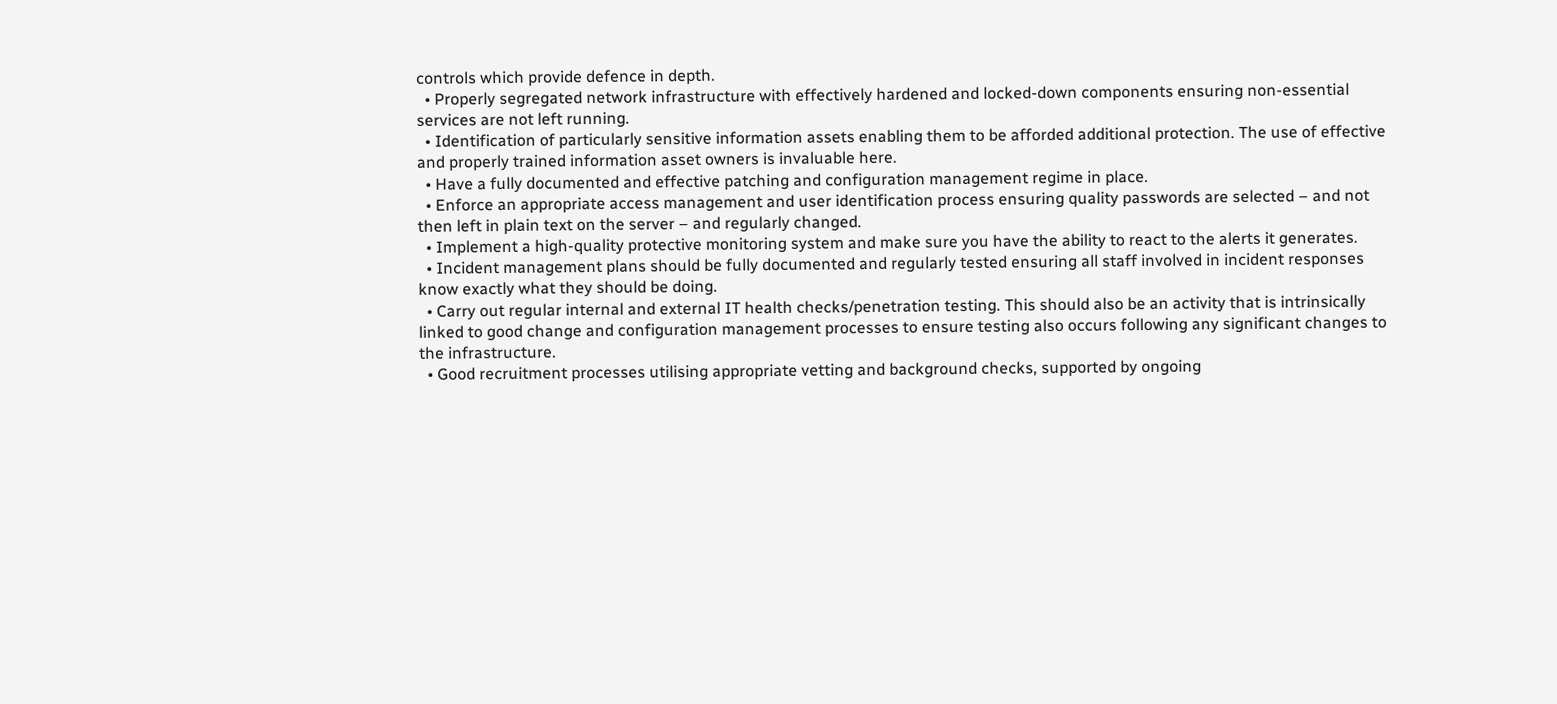controls which provide defence in depth.
  • Properly segregated network infrastructure with effectively hardened and locked-down components ensuring non-essential services are not left running.
  • Identification of particularly sensitive information assets enabling them to be afforded additional protection. The use of effective and properly trained information asset owners is invaluable here.
  • Have a fully documented and effective patching and configuration management regime in place.
  • Enforce an appropriate access management and user identification process ensuring quality passwords are selected – and not then left in plain text on the server – and regularly changed.
  • Implement a high-quality protective monitoring system and make sure you have the ability to react to the alerts it generates.
  • Incident management plans should be fully documented and regularly tested ensuring all staff involved in incident responses know exactly what they should be doing.
  • Carry out regular internal and external IT health checks/penetration testing. This should also be an activity that is intrinsically linked to good change and configuration management processes to ensure testing also occurs following any significant changes to the infrastructure.
  • Good recruitment processes utilising appropriate vetting and background checks, supported by ongoing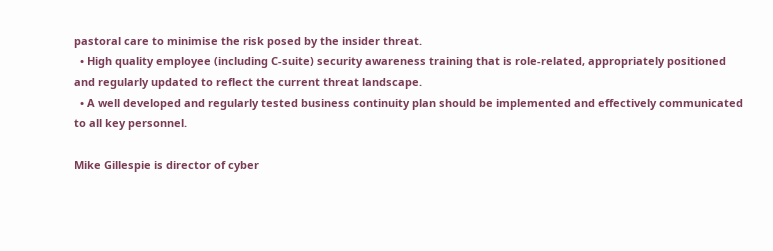pastoral care to minimise the risk posed by the insider threat.
  • High quality employee (including C-suite) security awareness training that is role-related, appropriately positioned and regularly updated to reflect the current threat landscape.
  • A well developed and regularly tested business continuity plan should be implemented and effectively communicated to all key personnel.

Mike Gillespie is director of cyber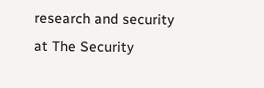research and security at The Security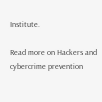Institute.

Read more on Hackers and cybercrime prevention